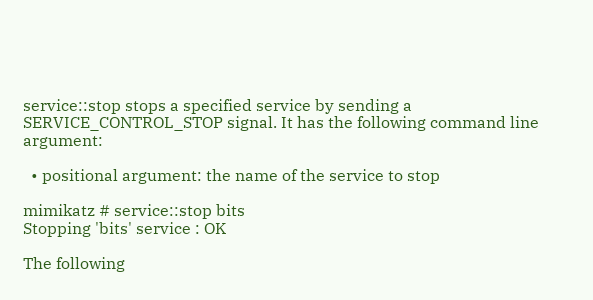service::stop stops a specified service by sending a SERVICE_CONTROL_STOP signal. It has the following command line argument:

  • positional argument: the name of the service to stop

mimikatz # service::stop bits
Stopping 'bits' service : OK

The following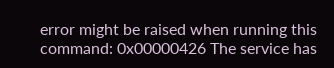error might be raised when running this command: 0x00000426 The service has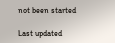not been started

Last updated